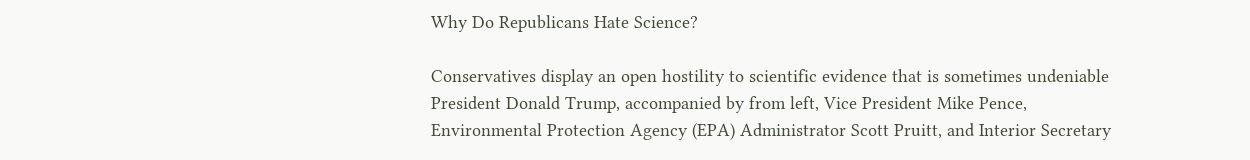Why Do Republicans Hate Science?

Conservatives display an open hostility to scientific evidence that is sometimes undeniable
President Donald Trump, accompanied by from left, Vice President Mike Pence, Environmental Protection Agency (EPA) Administrator Scott Pruitt, and Interior Secretary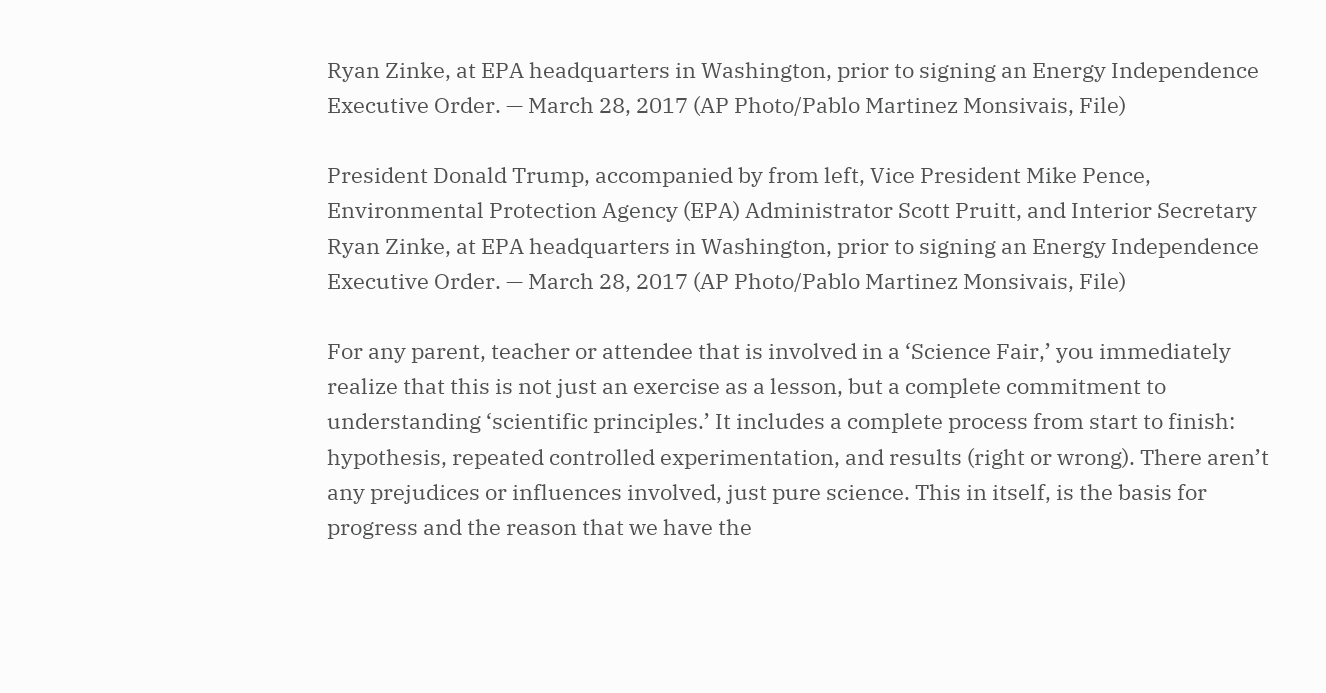Ryan Zinke, at EPA headquarters in Washington, prior to signing an Energy Independence Executive Order. — March 28, 2017 (AP Photo/Pablo Martinez Monsivais, File)

President Donald Trump, accompanied by from left, Vice President Mike Pence, Environmental Protection Agency (EPA) Administrator Scott Pruitt, and Interior Secretary Ryan Zinke, at EPA headquarters in Washington, prior to signing an Energy Independence Executive Order. — March 28, 2017 (AP Photo/Pablo Martinez Monsivais, File)

For any parent, teacher or attendee that is involved in a ‘Science Fair,’ you immediately realize that this is not just an exercise as a lesson, but a complete commitment to understanding ‘scientific principles.’ It includes a complete process from start to finish: hypothesis, repeated controlled experimentation, and results (right or wrong). There aren’t any prejudices or influences involved, just pure science. This in itself, is the basis for progress and the reason that we have the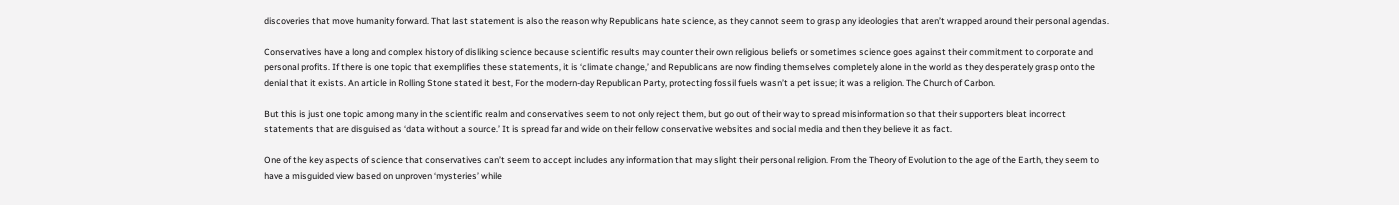discoveries that move humanity forward. That last statement is also the reason why Republicans hate science, as they cannot seem to grasp any ideologies that aren’t wrapped around their personal agendas.

Conservatives have a long and complex history of disliking science because scientific results may counter their own religious beliefs or sometimes science goes against their commitment to corporate and personal profits. If there is one topic that exemplifies these statements, it is ‘climate change,’ and Republicans are now finding themselves completely alone in the world as they desperately grasp onto the denial that it exists. An article in Rolling Stone stated it best, For the modern-day Republican Party, protecting fossil fuels wasn’t a pet issue; it was a religion. The Church of Carbon.

But this is just one topic among many in the scientific realm and conservatives seem to not only reject them, but go out of their way to spread misinformation so that their supporters bleat incorrect statements that are disguised as ‘data without a source.’ It is spread far and wide on their fellow conservative websites and social media and then they believe it as fact.

One of the key aspects of science that conservatives can’t seem to accept includes any information that may slight their personal religion. From the Theory of Evolution to the age of the Earth, they seem to have a misguided view based on unproven ‘mysteries’ while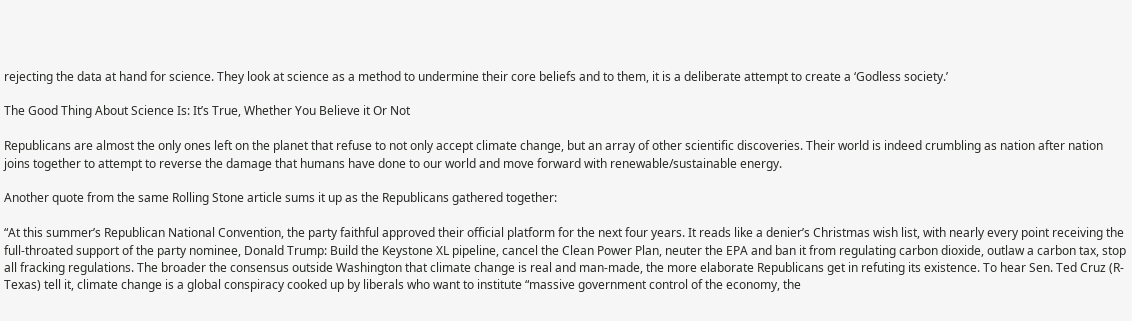rejecting the data at hand for science. They look at science as a method to undermine their core beliefs and to them, it is a deliberate attempt to create a ‘Godless society.’

The Good Thing About Science Is: It’s True, Whether You Believe it Or Not

Republicans are almost the only ones left on the planet that refuse to not only accept climate change, but an array of other scientific discoveries. Their world is indeed crumbling as nation after nation joins together to attempt to reverse the damage that humans have done to our world and move forward with renewable/sustainable energy.

Another quote from the same Rolling Stone article sums it up as the Republicans gathered together:

“At this summer’s Republican National Convention, the party faithful approved their official platform for the next four years. It reads like a denier’s Christmas wish list, with nearly every point receiving the full-throated support of the party nominee, Donald Trump: Build the Keystone XL pipeline, cancel the Clean Power Plan, neuter the EPA and ban it from regulating carbon dioxide, outlaw a carbon tax, stop all fracking regulations. The broader the consensus outside Washington that climate change is real and man-made, the more elaborate Republicans get in refuting its existence. To hear Sen. Ted Cruz (R-Texas) tell it, climate change is a global conspiracy cooked up by liberals who want to institute “massive government control of the economy, the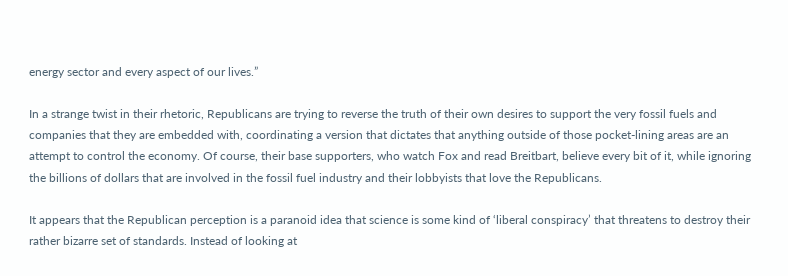energy sector and every aspect of our lives.”

In a strange twist in their rhetoric, Republicans are trying to reverse the truth of their own desires to support the very fossil fuels and companies that they are embedded with, coordinating a version that dictates that anything outside of those pocket-lining areas are an attempt to control the economy. Of course, their base supporters, who watch Fox and read Breitbart, believe every bit of it, while ignoring the billions of dollars that are involved in the fossil fuel industry and their lobbyists that love the Republicans.

It appears that the Republican perception is a paranoid idea that science is some kind of ‘liberal conspiracy’ that threatens to destroy their rather bizarre set of standards. Instead of looking at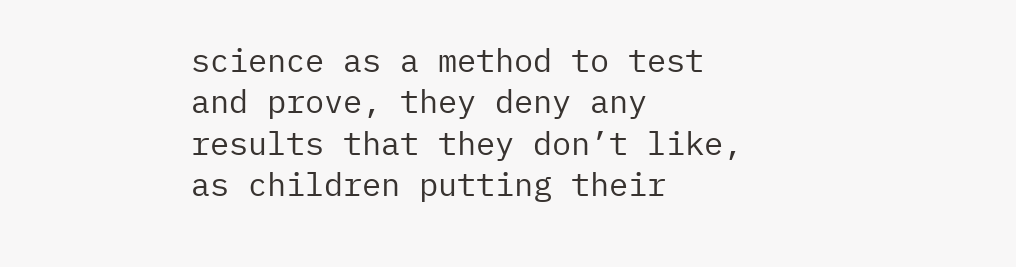science as a method to test and prove, they deny any results that they don’t like, as children putting their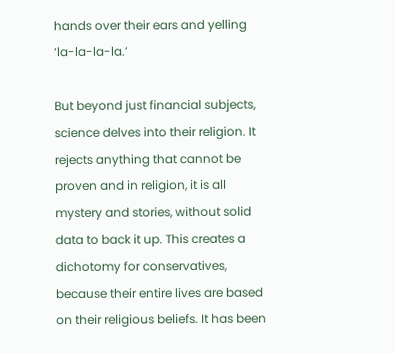hands over their ears and yelling ‘la-la-la-la.’

But beyond just financial subjects, science delves into their religion. It rejects anything that cannot be proven and in religion, it is all mystery and stories, without solid data to back it up. This creates a dichotomy for conservatives, because their entire lives are based on their religious beliefs. It has been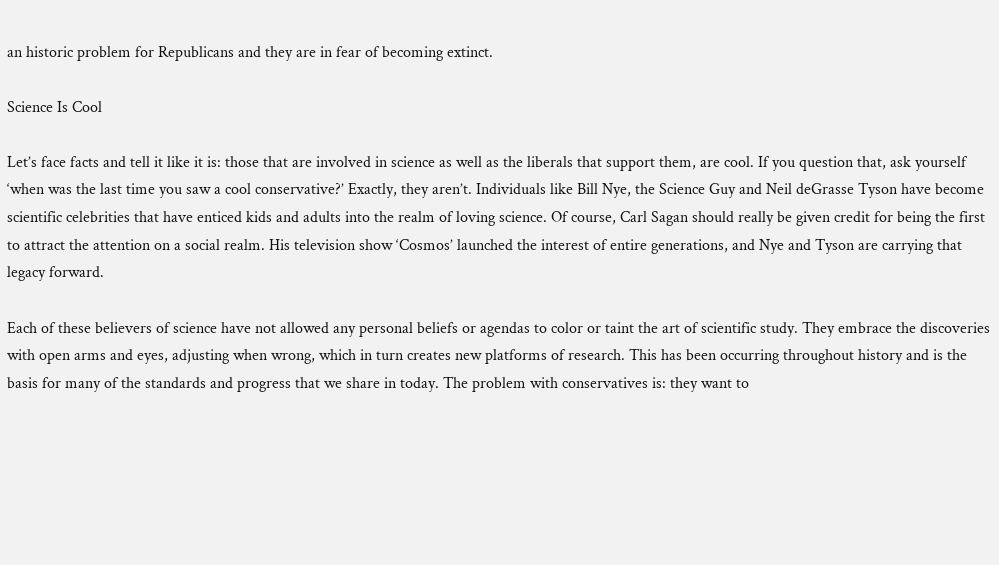an historic problem for Republicans and they are in fear of becoming extinct.

Science Is Cool

Let’s face facts and tell it like it is: those that are involved in science as well as the liberals that support them, are cool. If you question that, ask yourself ‘when was the last time you saw a cool conservative?’ Exactly, they aren’t. Individuals like Bill Nye, the Science Guy and Neil deGrasse Tyson have become scientific celebrities that have enticed kids and adults into the realm of loving science. Of course, Carl Sagan should really be given credit for being the first to attract the attention on a social realm. His television show ‘Cosmos’ launched the interest of entire generations, and Nye and Tyson are carrying that legacy forward.

Each of these believers of science have not allowed any personal beliefs or agendas to color or taint the art of scientific study. They embrace the discoveries with open arms and eyes, adjusting when wrong, which in turn creates new platforms of research. This has been occurring throughout history and is the basis for many of the standards and progress that we share in today. The problem with conservatives is: they want to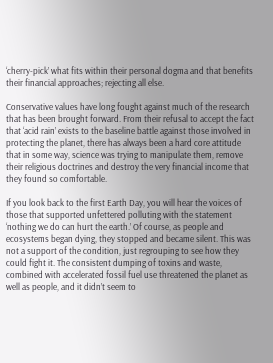‘cherry-pick’ what fits within their personal dogma and that benefits their financial approaches; rejecting all else.

Conservative values have long fought against much of the research that has been brought forward. From their refusal to accept the fact that ‘acid rain’ exists to the baseline battle against those involved in protecting the planet, there has always been a hard core attitude that in some way, science was trying to manipulate them, remove their religious doctrines and destroy the very financial income that they found so comfortable.

If you look back to the first Earth Day, you will hear the voices of those that supported unfettered polluting with the statement ‘nothing we do can hurt the earth.’ Of course, as people and ecosystems began dying, they stopped and became silent. This was not a support of the condition, just regrouping to see how they could fight it. The consistent dumping of toxins and waste, combined with accelerated fossil fuel use threatened the planet as well as people, and it didn’t seem to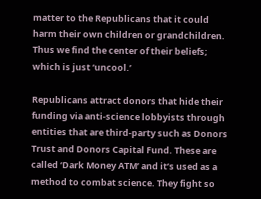matter to the Republicans that it could harm their own children or grandchildren. Thus we find the center of their beliefs; which is just ‘uncool.’

Republicans attract donors that hide their funding via anti-science lobbyists through entities that are third-party such as Donors Trust and Donors Capital Fund. These are called ‘Dark Money ATM’ and it’s used as a method to combat science. They fight so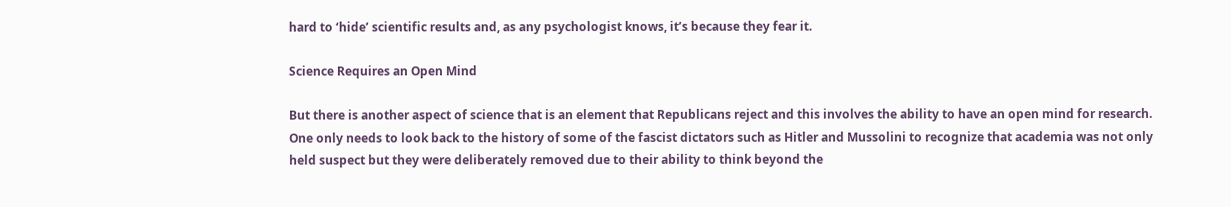hard to ‘hide’ scientific results and, as any psychologist knows, it’s because they fear it.

Science Requires an Open Mind

But there is another aspect of science that is an element that Republicans reject and this involves the ability to have an open mind for research. One only needs to look back to the history of some of the fascist dictators such as Hitler and Mussolini to recognize that academia was not only held suspect but they were deliberately removed due to their ability to think beyond the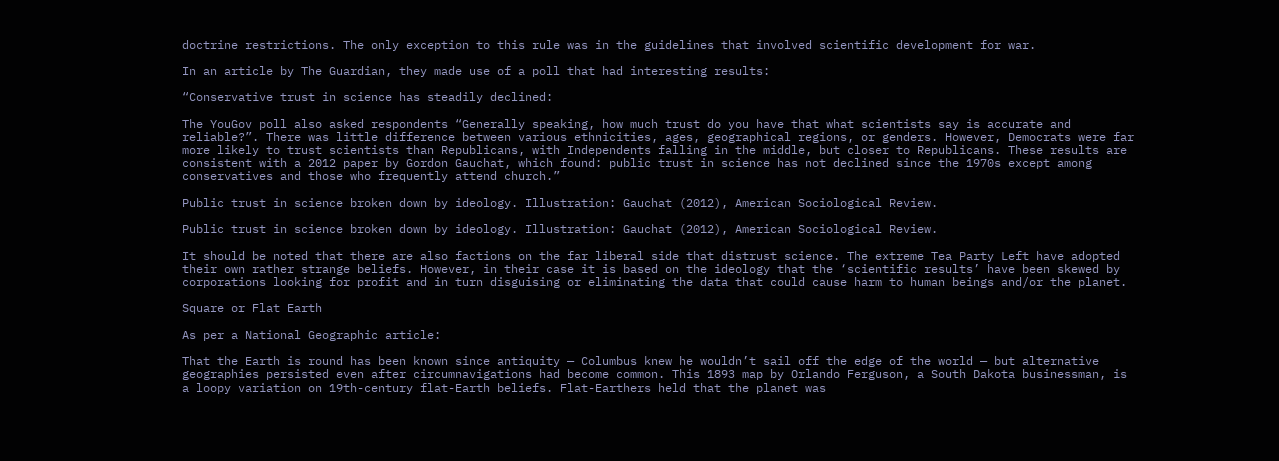doctrine restrictions. The only exception to this rule was in the guidelines that involved scientific development for war.

In an article by The Guardian, they made use of a poll that had interesting results:

“Conservative trust in science has steadily declined:

The YouGov poll also asked respondents “Generally speaking, how much trust do you have that what scientists say is accurate and reliable?”. There was little difference between various ethnicities, ages, geographical regions, or genders. However, Democrats were far more likely to trust scientists than Republicans, with Independents falling in the middle, but closer to Republicans. These results are consistent with a 2012 paper by Gordon Gauchat, which found: public trust in science has not declined since the 1970s except among conservatives and those who frequently attend church.”

Public trust in science broken down by ideology. Illustration: Gauchat (2012), American Sociological Review.

Public trust in science broken down by ideology. Illustration: Gauchat (2012), American Sociological Review.

It should be noted that there are also factions on the far liberal side that distrust science. The extreme Tea Party Left have adopted their own rather strange beliefs. However, in their case it is based on the ideology that the ‘scientific results’ have been skewed by corporations looking for profit and in turn disguising or eliminating the data that could cause harm to human beings and/or the planet.

Square or Flat Earth

As per a National Geographic article:

That the Earth is round has been known since antiquity — Columbus knew he wouldn’t sail off the edge of the world — but alternative geographies persisted even after circumnavigations had become common. This 1893 map by Orlando Ferguson, a South Dakota businessman, is a loopy variation on 19th-century flat-Earth beliefs. Flat-Earthers held that the planet was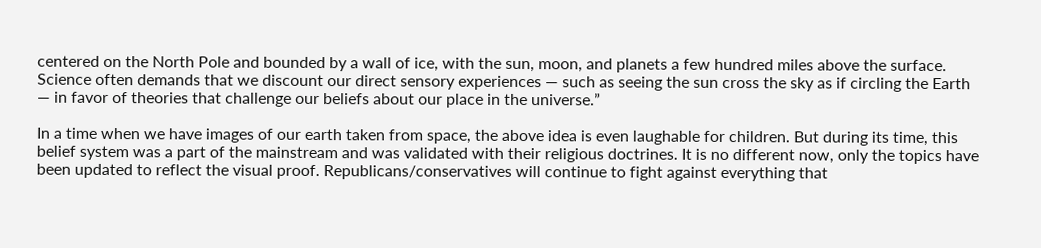centered on the North Pole and bounded by a wall of ice, with the sun, moon, and planets a few hundred miles above the surface. Science often demands that we discount our direct sensory experiences — such as seeing the sun cross the sky as if circling the Earth — in favor of theories that challenge our beliefs about our place in the universe.”

In a time when we have images of our earth taken from space, the above idea is even laughable for children. But during its time, this belief system was a part of the mainstream and was validated with their religious doctrines. It is no different now, only the topics have been updated to reflect the visual proof. Republicans/conservatives will continue to fight against everything that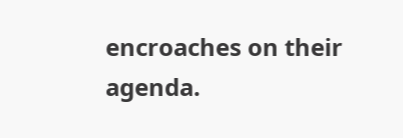encroaches on their agenda.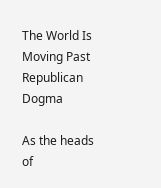The World Is Moving Past Republican Dogma

As the heads of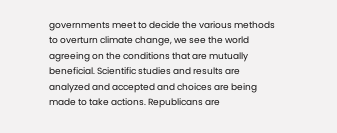governments meet to decide the various methods to overturn climate change, we see the world agreeing on the conditions that are mutually beneficial. Scientific studies and results are analyzed and accepted and choices are being made to take actions. Republicans are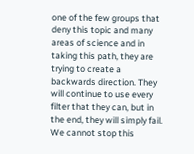one of the few groups that deny this topic and many areas of science and in taking this path, they are trying to create a backwards direction. They will continue to use every filter that they can, but in the end, they will simply fail. We cannot stop this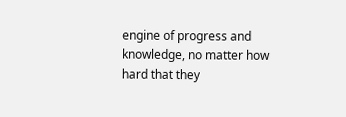engine of progress and knowledge, no matter how hard that they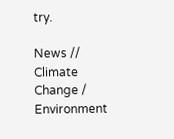try.

News // Climate Change / Environment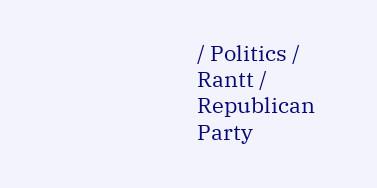/ Politics / Rantt / Republican Party